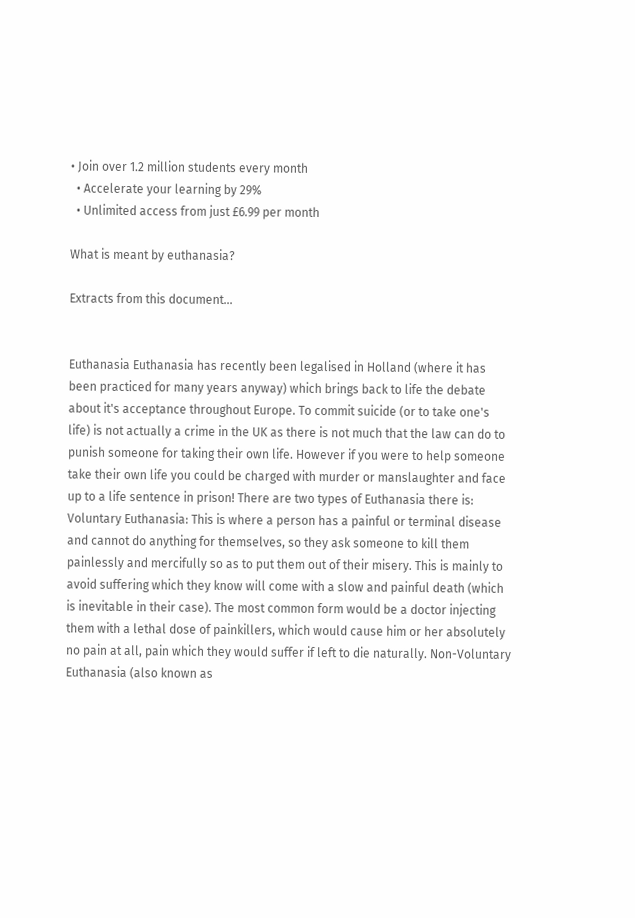• Join over 1.2 million students every month
  • Accelerate your learning by 29%
  • Unlimited access from just £6.99 per month

What is meant by euthanasia?

Extracts from this document...


Euthanasia Euthanasia has recently been legalised in Holland (where it has been practiced for many years anyway) which brings back to life the debate about it's acceptance throughout Europe. To commit suicide (or to take one's life) is not actually a crime in the UK as there is not much that the law can do to punish someone for taking their own life. However if you were to help someone take their own life you could be charged with murder or manslaughter and face up to a life sentence in prison! There are two types of Euthanasia there is: Voluntary Euthanasia: This is where a person has a painful or terminal disease and cannot do anything for themselves, so they ask someone to kill them painlessly and mercifully so as to put them out of their misery. This is mainly to avoid suffering which they know will come with a slow and painful death (which is inevitable in their case). The most common form would be a doctor injecting them with a lethal dose of painkillers, which would cause him or her absolutely no pain at all, pain which they would suffer if left to die naturally. Non-Voluntary Euthanasia (also known as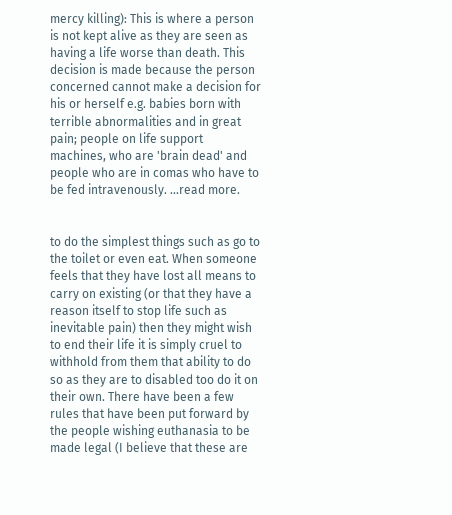mercy killing): This is where a person is not kept alive as they are seen as having a life worse than death. This decision is made because the person concerned cannot make a decision for his or herself e.g. babies born with terrible abnormalities and in great pain; people on life support machines, who are 'brain dead' and people who are in comas who have to be fed intravenously. ...read more.


to do the simplest things such as go to the toilet or even eat. When someone feels that they have lost all means to carry on existing (or that they have a reason itself to stop life such as inevitable pain) then they might wish to end their life it is simply cruel to withhold from them that ability to do so as they are to disabled too do it on their own. There have been a few rules that have been put forward by the people wishing euthanasia to be made legal (I believe that these are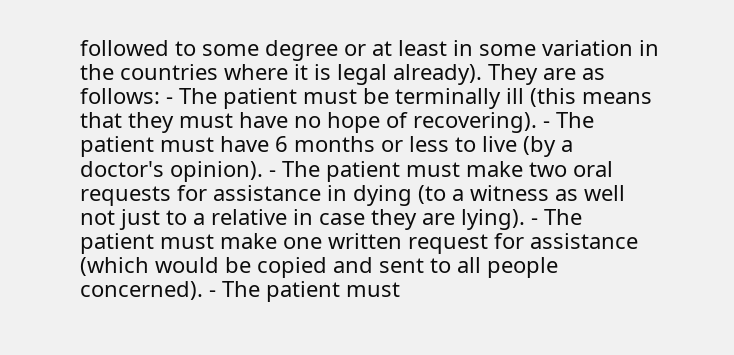followed to some degree or at least in some variation in the countries where it is legal already). They are as follows: - The patient must be terminally ill (this means that they must have no hope of recovering). - The patient must have 6 months or less to live (by a doctor's opinion). - The patient must make two oral requests for assistance in dying (to a witness as well not just to a relative in case they are lying). - The patient must make one written request for assistance (which would be copied and sent to all people concerned). - The patient must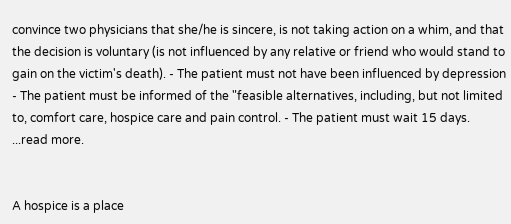convince two physicians that she/he is sincere, is not taking action on a whim, and that the decision is voluntary (is not influenced by any relative or friend who would stand to gain on the victim's death). - The patient must not have been influenced by depression - The patient must be informed of the "feasible alternatives, including, but not limited to, comfort care, hospice care and pain control. - The patient must wait 15 days. ...read more.


A hospice is a place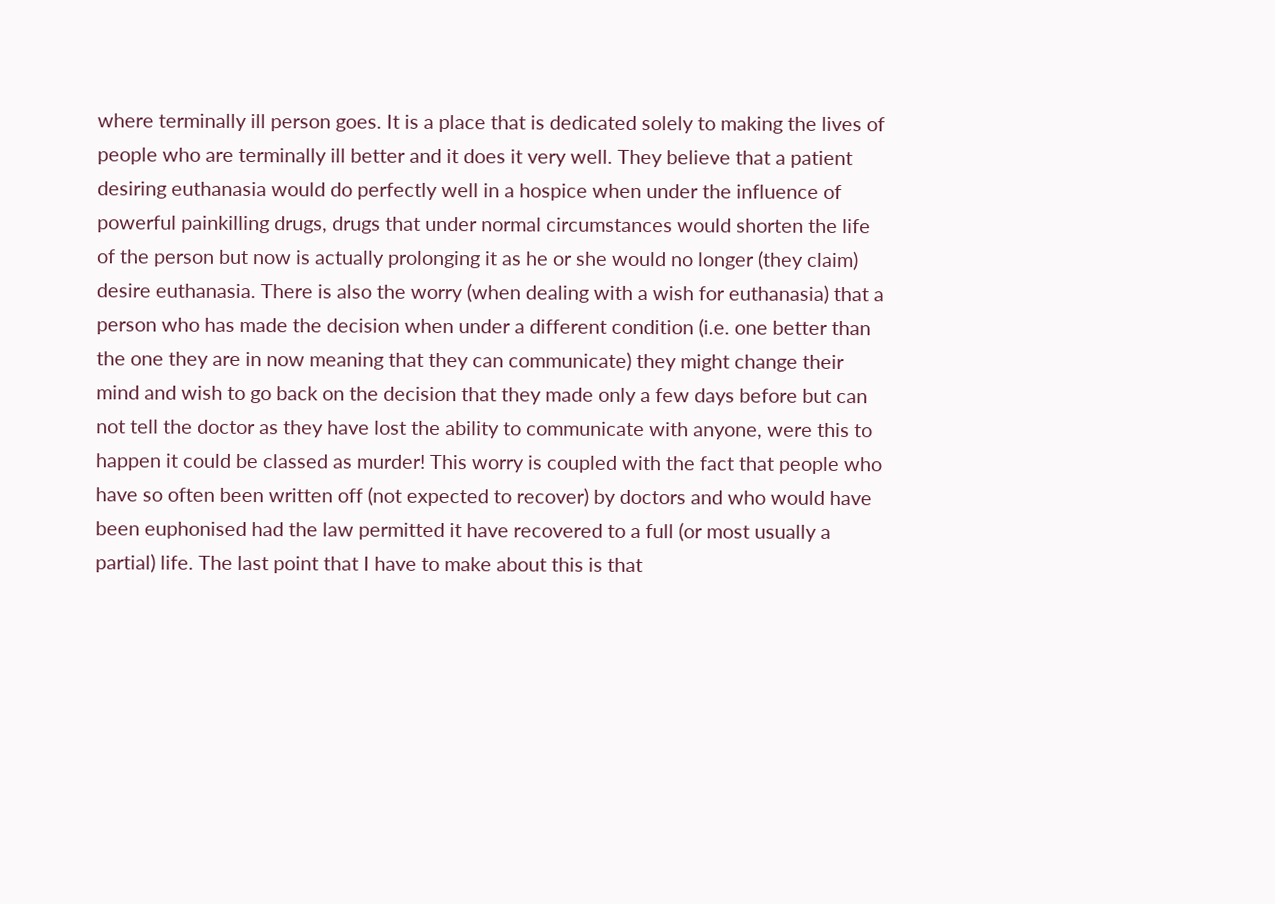where terminally ill person goes. It is a place that is dedicated solely to making the lives of people who are terminally ill better and it does it very well. They believe that a patient desiring euthanasia would do perfectly well in a hospice when under the influence of powerful painkilling drugs, drugs that under normal circumstances would shorten the life of the person but now is actually prolonging it as he or she would no longer (they claim) desire euthanasia. There is also the worry (when dealing with a wish for euthanasia) that a person who has made the decision when under a different condition (i.e. one better than the one they are in now meaning that they can communicate) they might change their mind and wish to go back on the decision that they made only a few days before but can not tell the doctor as they have lost the ability to communicate with anyone, were this to happen it could be classed as murder! This worry is coupled with the fact that people who have so often been written off (not expected to recover) by doctors and who would have been euphonised had the law permitted it have recovered to a full (or most usually a partial) life. The last point that I have to make about this is that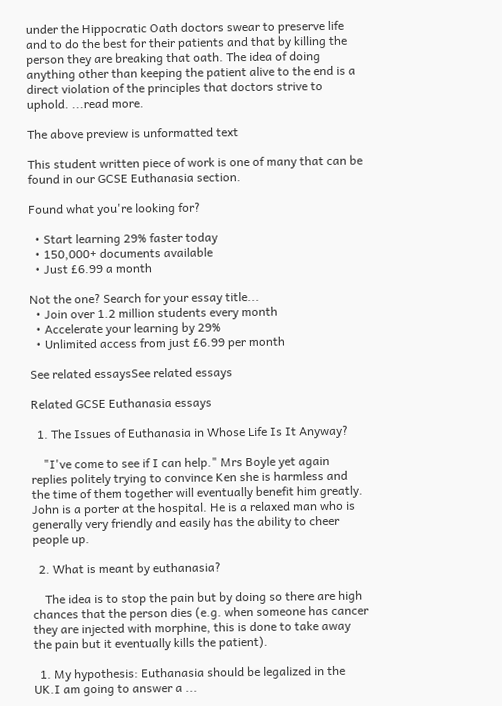under the Hippocratic Oath doctors swear to preserve life and to do the best for their patients and that by killing the person they are breaking that oath. The idea of doing anything other than keeping the patient alive to the end is a direct violation of the principles that doctors strive to uphold. ...read more.

The above preview is unformatted text

This student written piece of work is one of many that can be found in our GCSE Euthanasia section.

Found what you're looking for?

  • Start learning 29% faster today
  • 150,000+ documents available
  • Just £6.99 a month

Not the one? Search for your essay title...
  • Join over 1.2 million students every month
  • Accelerate your learning by 29%
  • Unlimited access from just £6.99 per month

See related essaysSee related essays

Related GCSE Euthanasia essays

  1. The Issues of Euthanasia in Whose Life Is It Anyway?

    "I've come to see if I can help." Mrs Boyle yet again replies politely trying to convince Ken she is harmless and the time of them together will eventually benefit him greatly. John is a porter at the hospital. He is a relaxed man who is generally very friendly and easily has the ability to cheer people up.

  2. What is meant by euthanasia?

    The idea is to stop the pain but by doing so there are high chances that the person dies (e.g. when someone has cancer they are injected with morphine, this is done to take away the pain but it eventually kills the patient).

  1. My hypothesis: Euthanasia should be legalized in the UK.I am going to answer a ...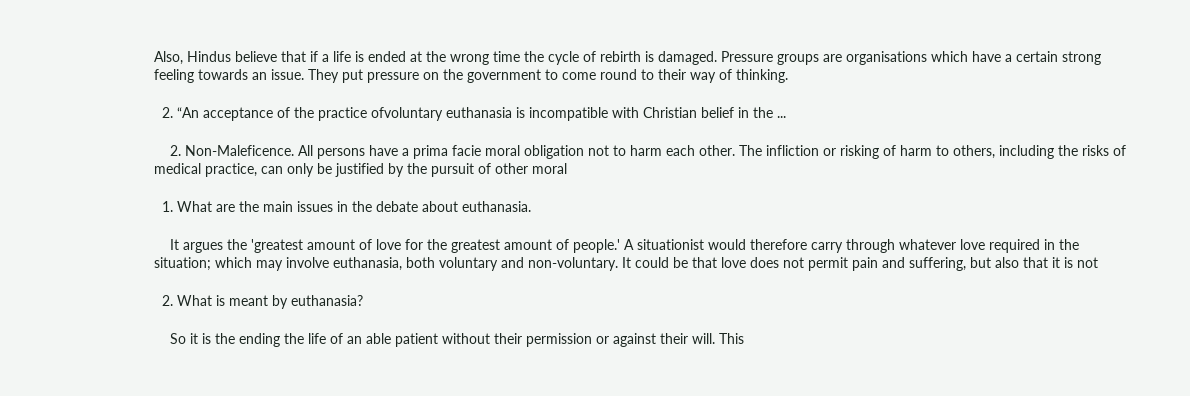Also, Hindus believe that if a life is ended at the wrong time the cycle of rebirth is damaged. Pressure groups are organisations which have a certain strong feeling towards an issue. They put pressure on the government to come round to their way of thinking.

  2. “An acceptance of the practice ofvoluntary euthanasia is incompatible with Christian belief in the ...

    2. Non-Maleficence. All persons have a prima facie moral obligation not to harm each other. The infliction or risking of harm to others, including the risks of medical practice, can only be justified by the pursuit of other moral

  1. What are the main issues in the debate about euthanasia.

    It argues the 'greatest amount of love for the greatest amount of people.' A situationist would therefore carry through whatever love required in the situation; which may involve euthanasia, both voluntary and non-voluntary. It could be that love does not permit pain and suffering, but also that it is not

  2. What is meant by euthanasia?

    So it is the ending the life of an able patient without their permission or against their will. This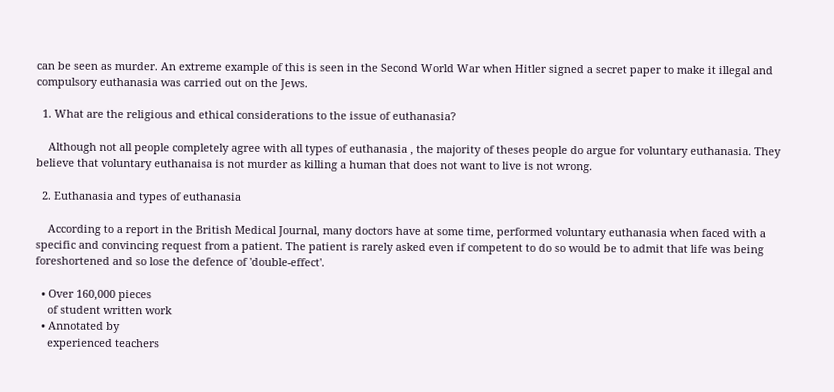can be seen as murder. An extreme example of this is seen in the Second World War when Hitler signed a secret paper to make it illegal and compulsory euthanasia was carried out on the Jews.

  1. What are the religious and ethical considerations to the issue of euthanasia?

    Although not all people completely agree with all types of euthanasia , the majority of theses people do argue for voluntary euthanasia. They believe that voluntary euthanaisa is not murder as killing a human that does not want to live is not wrong.

  2. Euthanasia and types of euthanasia

    According to a report in the British Medical Journal, many doctors have at some time, performed voluntary euthanasia when faced with a specific and convincing request from a patient. The patient is rarely asked even if competent to do so would be to admit that life was being foreshortened and so lose the defence of 'double-effect'.

  • Over 160,000 pieces
    of student written work
  • Annotated by
    experienced teachers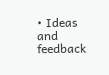• Ideas and feedback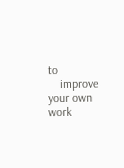to
    improve your own work